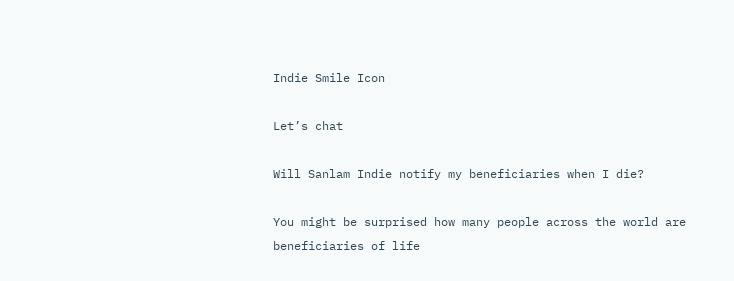Indie Smile Icon

Let’s chat

Will Sanlam Indie notify my beneficiaries when I die?

You might be surprised how many people across the world are beneficiaries of life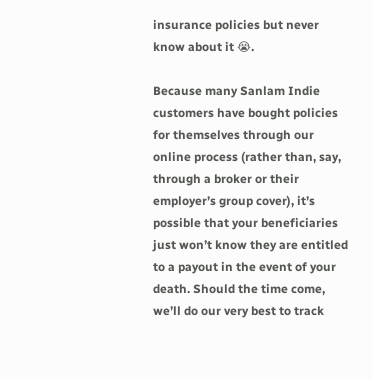insurance policies but never know about it 😭.

Because many Sanlam Indie customers have bought policies for themselves through our online process (rather than, say, through a broker or their employer’s group cover), it’s possible that your beneficiaries just won’t know they are entitled to a payout in the event of your death. Should the time come, we’ll do our very best to track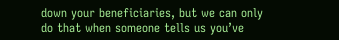down your beneficiaries, but we can only do that when someone tells us you’ve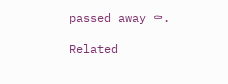passed away ⚰.

Related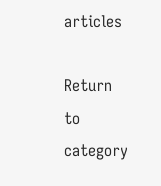articles

Return to category